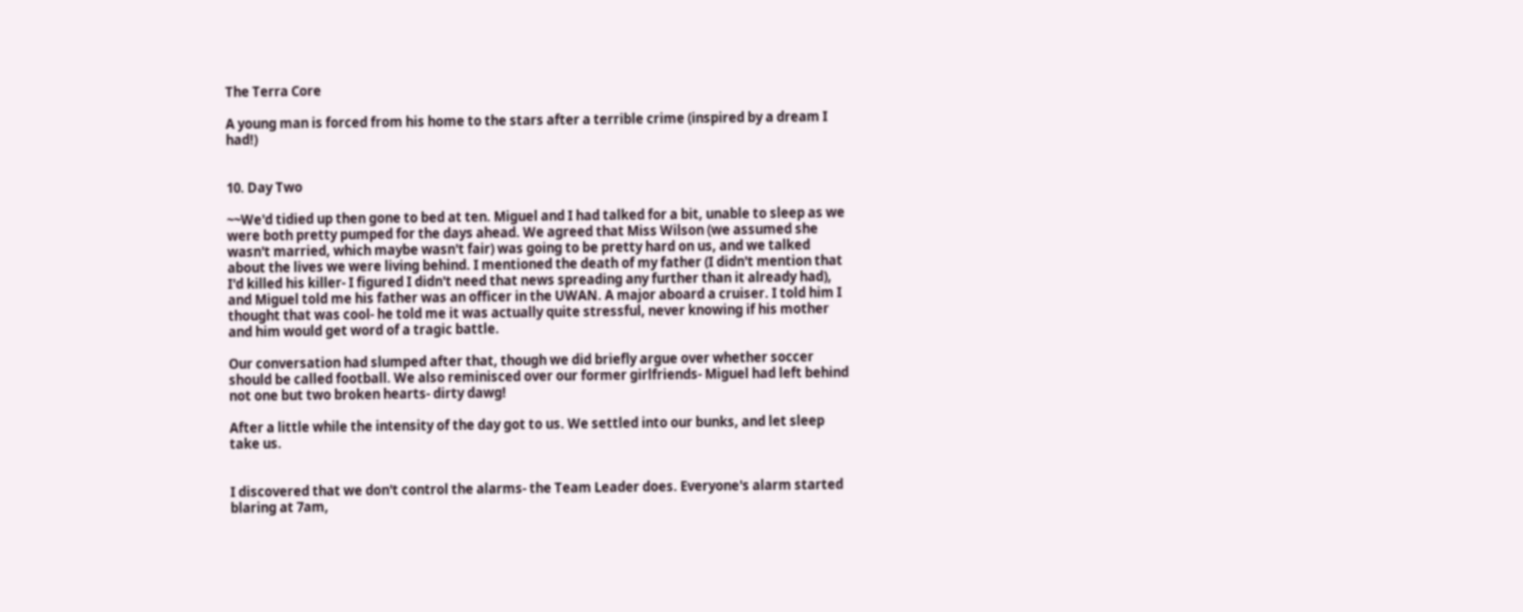The Terra Core

A young man is forced from his home to the stars after a terrible crime (inspired by a dream I had!)


10. Day Two

~~We'd tidied up then gone to bed at ten. Miguel and I had talked for a bit, unable to sleep as we were both pretty pumped for the days ahead. We agreed that Miss Wilson (we assumed she wasn't married, which maybe wasn't fair) was going to be pretty hard on us, and we talked about the lives we were living behind. I mentioned the death of my father (I didn't mention that I'd killed his killer- I figured I didn't need that news spreading any further than it already had), and Miguel told me his father was an officer in the UWAN. A major aboard a cruiser. I told him I thought that was cool- he told me it was actually quite stressful, never knowing if his mother and him would get word of a tragic battle.

Our conversation had slumped after that, though we did briefly argue over whether soccer should be called football. We also reminisced over our former girlfriends- Miguel had left behind not one but two broken hearts- dirty dawg!

After a little while the intensity of the day got to us. We settled into our bunks, and let sleep take us.


I discovered that we don't control the alarms- the Team Leader does. Everyone's alarm started blaring at 7am,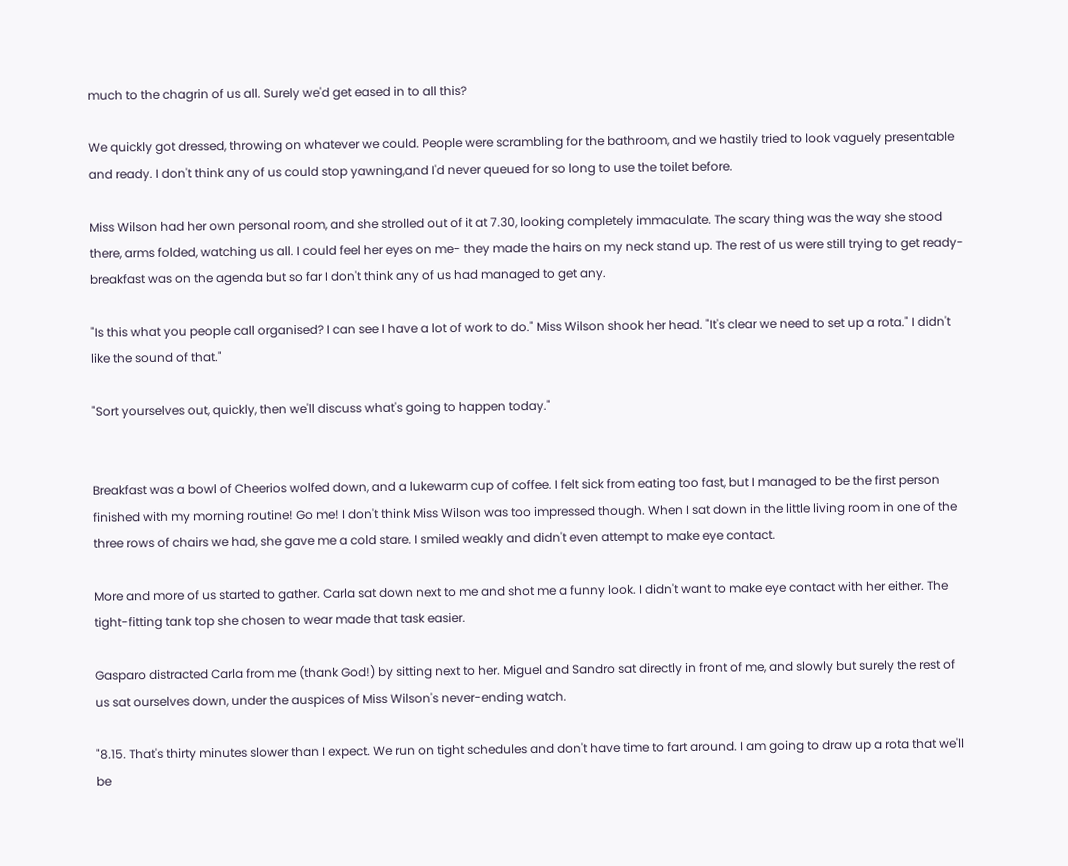much to the chagrin of us all. Surely we'd get eased in to all this?

We quickly got dressed, throwing on whatever we could. People were scrambling for the bathroom, and we hastily tried to look vaguely presentable and ready. I don't think any of us could stop yawning,and I'd never queued for so long to use the toilet before.

Miss Wilson had her own personal room, and she strolled out of it at 7.30, looking completely immaculate. The scary thing was the way she stood there, arms folded, watching us all. I could feel her eyes on me- they made the hairs on my neck stand up. The rest of us were still trying to get ready- breakfast was on the agenda but so far I don't think any of us had managed to get any.

"Is this what you people call organised? I can see I have a lot of work to do." Miss Wilson shook her head. "It's clear we need to set up a rota." I didn't like the sound of that."

"Sort yourselves out, quickly, then we'll discuss what's going to happen today."


Breakfast was a bowl of Cheerios wolfed down, and a lukewarm cup of coffee. I felt sick from eating too fast, but I managed to be the first person finished with my morning routine! Go me! I don't think Miss Wilson was too impressed though. When I sat down in the little living room in one of the three rows of chairs we had, she gave me a cold stare. I smiled weakly and didn't even attempt to make eye contact.

More and more of us started to gather. Carla sat down next to me and shot me a funny look. I didn't want to make eye contact with her either. The tight-fitting tank top she chosen to wear made that task easier.

Gasparo distracted Carla from me (thank God!) by sitting next to her. Miguel and Sandro sat directly in front of me, and slowly but surely the rest of us sat ourselves down, under the auspices of Miss Wilson's never-ending watch.

"8.15. That's thirty minutes slower than I expect. We run on tight schedules and don't have time to fart around. I am going to draw up a rota that we'll be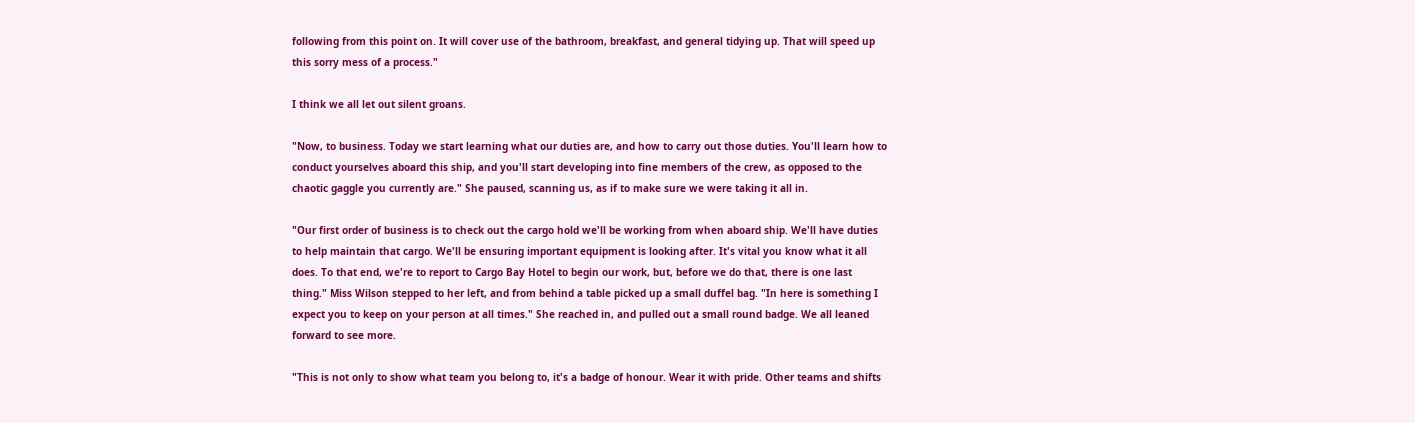following from this point on. It will cover use of the bathroom, breakfast, and general tidying up. That will speed up this sorry mess of a process."

I think we all let out silent groans.

"Now, to business. Today we start learning what our duties are, and how to carry out those duties. You'll learn how to conduct yourselves aboard this ship, and you'll start developing into fine members of the crew, as opposed to the chaotic gaggle you currently are." She paused, scanning us, as if to make sure we were taking it all in.

"Our first order of business is to check out the cargo hold we'll be working from when aboard ship. We'll have duties to help maintain that cargo. We'll be ensuring important equipment is looking after. It's vital you know what it all does. To that end, we're to report to Cargo Bay Hotel to begin our work, but, before we do that, there is one last thing." Miss Wilson stepped to her left, and from behind a table picked up a small duffel bag. "In here is something I expect you to keep on your person at all times." She reached in, and pulled out a small round badge. We all leaned forward to see more.

"This is not only to show what team you belong to, it's a badge of honour. Wear it with pride. Other teams and shifts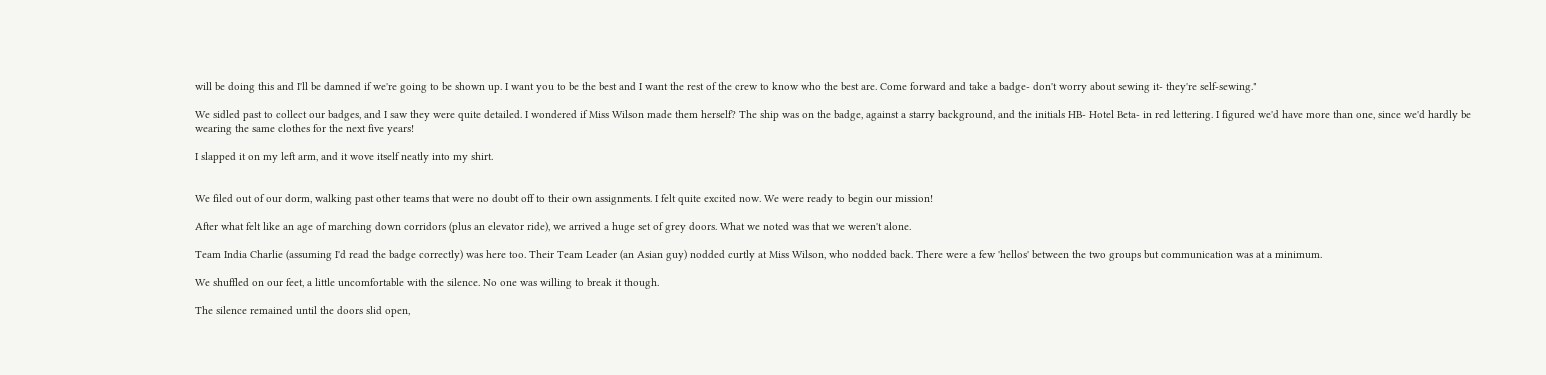will be doing this and I'll be damned if we're going to be shown up. I want you to be the best and I want the rest of the crew to know who the best are. Come forward and take a badge- don't worry about sewing it- they're self-sewing."

We sidled past to collect our badges, and I saw they were quite detailed. I wondered if Miss Wilson made them herself? The ship was on the badge, against a starry background, and the initials HB- Hotel Beta- in red lettering. I figured we'd have more than one, since we'd hardly be wearing the same clothes for the next five years!

I slapped it on my left arm, and it wove itself neatly into my shirt.


We filed out of our dorm, walking past other teams that were no doubt off to their own assignments. I felt quite excited now. We were ready to begin our mission!

After what felt like an age of marching down corridors (plus an elevator ride), we arrived a huge set of grey doors. What we noted was that we weren't alone.

Team India Charlie (assuming I'd read the badge correctly) was here too. Their Team Leader (an Asian guy) nodded curtly at Miss Wilson, who nodded back. There were a few 'hellos' between the two groups but communication was at a minimum.

We shuffled on our feet, a little uncomfortable with the silence. No one was willing to break it though.

The silence remained until the doors slid open,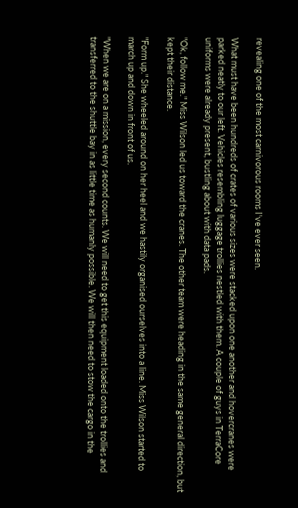revealing one of the most carnivorous rooms I've ever seen.

What must have been hundreds of crates of various sizes were stacked upon one another and hovercranes were parked neatly to our left. Vehicles resembling luggage trollies nestled with them. A couple of guys in TerraCore uniforms were already present, bustling about with data pads.

"Ok, follow me." Miss Wilson led us toward the cranes. The other team were heading in the same general direction, but kept their distance.

"Form up." She wheeled around on her heel and we hastily organised ourselves into a line. Miss Wilson started to march up and down in front of us.

"When we are on a mission, every second counts. We will need to get this equipment loaded onto the trollies and transferred to the shuttle bay in as little time as humanly possible. We will then need to stow the cargo in the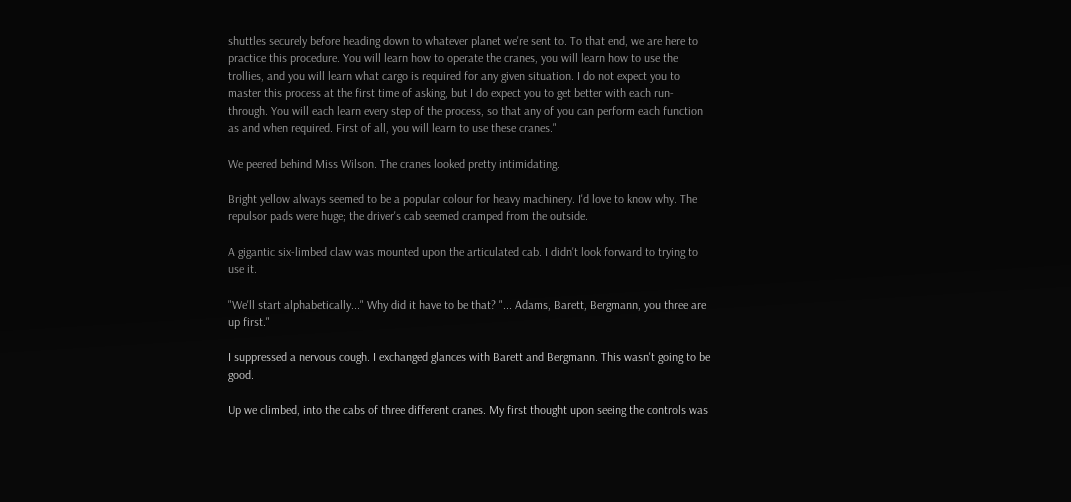shuttles securely before heading down to whatever planet we're sent to. To that end, we are here to practice this procedure. You will learn how to operate the cranes, you will learn how to use the trollies, and you will learn what cargo is required for any given situation. I do not expect you to master this process at the first time of asking, but I do expect you to get better with each run-through. You will each learn every step of the process, so that any of you can perform each function as and when required. First of all, you will learn to use these cranes."

We peered behind Miss Wilson. The cranes looked pretty intimidating.

Bright yellow always seemed to be a popular colour for heavy machinery. I'd love to know why. The repulsor pads were huge; the driver's cab seemed cramped from the outside.

A gigantic six-limbed claw was mounted upon the articulated cab. I didn't look forward to trying to use it.

"We'll start alphabetically..." Why did it have to be that? "... Adams, Barett, Bergmann, you three are up first."

I suppressed a nervous cough. I exchanged glances with Barett and Bergmann. This wasn't going to be good.

Up we climbed, into the cabs of three different cranes. My first thought upon seeing the controls was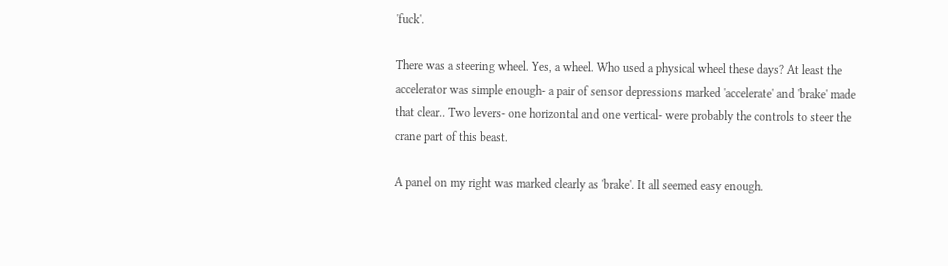'fuck'.

There was a steering wheel. Yes, a wheel. Who used a physical wheel these days? At least the accelerator was simple enough- a pair of sensor depressions marked 'accelerate' and 'brake' made that clear.. Two levers- one horizontal and one vertical- were probably the controls to steer the crane part of this beast.

A panel on my right was marked clearly as 'brake'. It all seemed easy enough.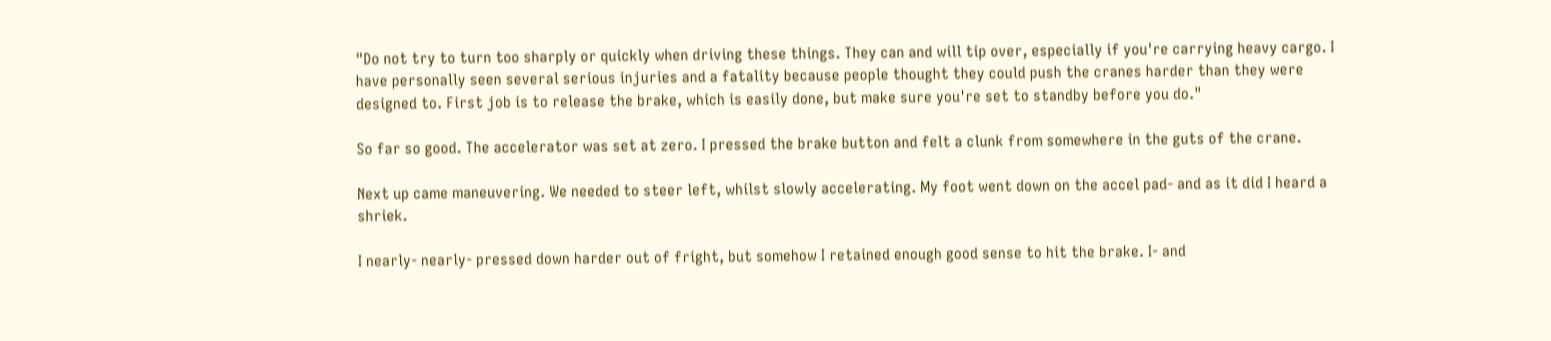"Do not try to turn too sharply or quickly when driving these things. They can and will tip over, especially if you're carrying heavy cargo. I have personally seen several serious injuries and a fatality because people thought they could push the cranes harder than they were designed to. First job is to release the brake, which is easily done, but make sure you're set to standby before you do."

So far so good. The accelerator was set at zero. I pressed the brake button and felt a clunk from somewhere in the guts of the crane.

Next up came maneuvering. We needed to steer left, whilst slowly accelerating. My foot went down on the accel pad- and as it did I heard a shriek.

I nearly- nearly- pressed down harder out of fright, but somehow I retained enough good sense to hit the brake. I- and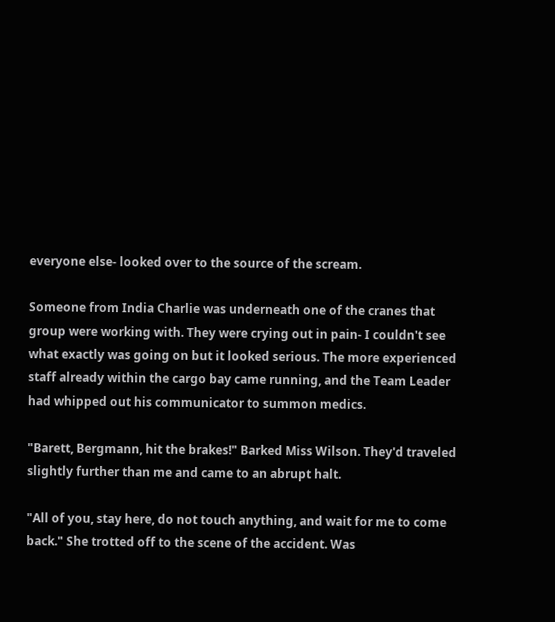everyone else- looked over to the source of the scream.

Someone from India Charlie was underneath one of the cranes that group were working with. They were crying out in pain- I couldn't see what exactly was going on but it looked serious. The more experienced staff already within the cargo bay came running, and the Team Leader had whipped out his communicator to summon medics.

"Barett, Bergmann, hit the brakes!" Barked Miss Wilson. They'd traveled slightly further than me and came to an abrupt halt.

"All of you, stay here, do not touch anything, and wait for me to come back." She trotted off to the scene of the accident. Was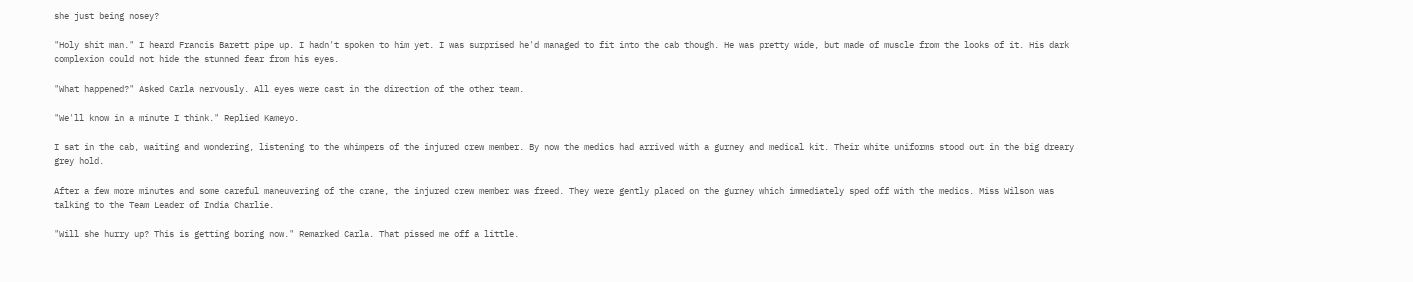she just being nosey?

"Holy shit man." I heard Francis Barett pipe up. I hadn't spoken to him yet. I was surprised he'd managed to fit into the cab though. He was pretty wide, but made of muscle from the looks of it. His dark complexion could not hide the stunned fear from his eyes.

"What happened?" Asked Carla nervously. All eyes were cast in the direction of the other team.

"We'll know in a minute I think." Replied Kameyo.

I sat in the cab, waiting and wondering, listening to the whimpers of the injured crew member. By now the medics had arrived with a gurney and medical kit. Their white uniforms stood out in the big dreary grey hold.

After a few more minutes and some careful maneuvering of the crane, the injured crew member was freed. They were gently placed on the gurney which immediately sped off with the medics. Miss Wilson was talking to the Team Leader of India Charlie.

"Will she hurry up? This is getting boring now." Remarked Carla. That pissed me off a little.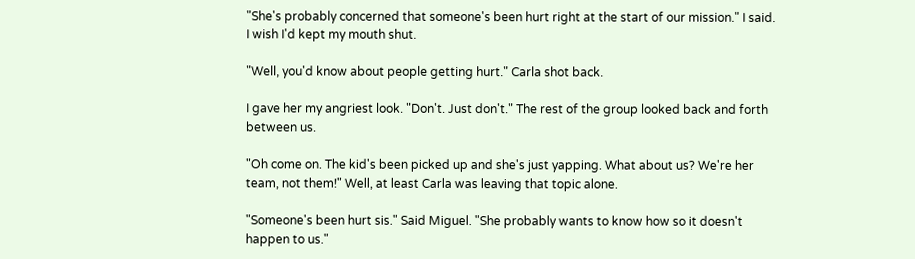"She's probably concerned that someone's been hurt right at the start of our mission." I said. I wish I'd kept my mouth shut.

"Well, you'd know about people getting hurt." Carla shot back.

I gave her my angriest look. "Don't. Just don't." The rest of the group looked back and forth between us.

"Oh come on. The kid's been picked up and she's just yapping. What about us? We're her team, not them!" Well, at least Carla was leaving that topic alone.

"Someone's been hurt sis." Said Miguel. "She probably wants to know how so it doesn't happen to us."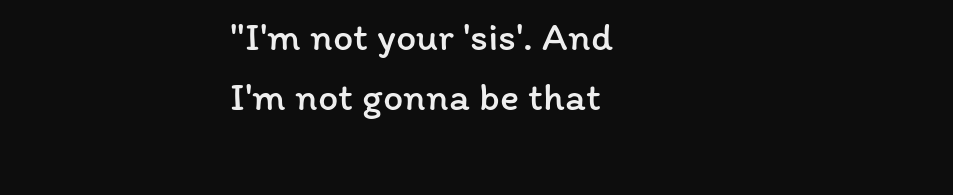"I'm not your 'sis'. And I'm not gonna be that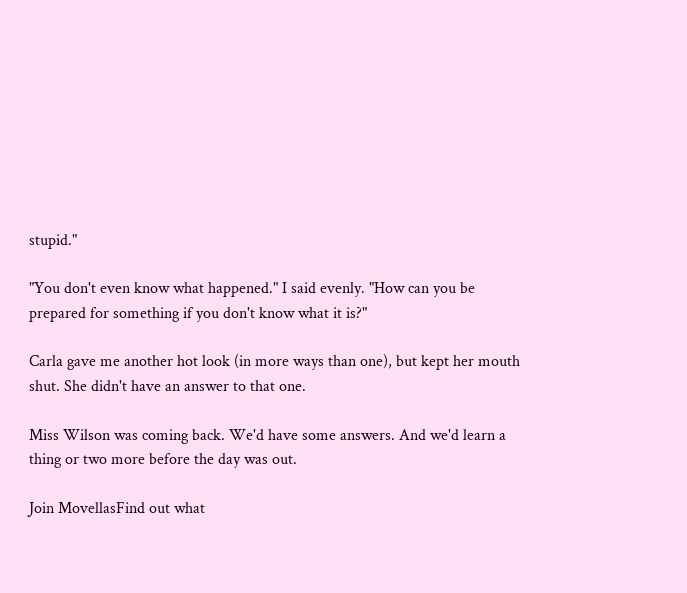stupid."

"You don't even know what happened." I said evenly. "How can you be prepared for something if you don't know what it is?"

Carla gave me another hot look (in more ways than one), but kept her mouth shut. She didn't have an answer to that one.

Miss Wilson was coming back. We'd have some answers. And we'd learn a thing or two more before the day was out.

Join MovellasFind out what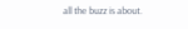all the buzz is about.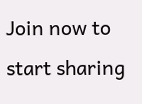Join now to start sharing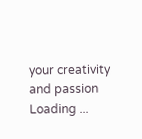your creativity and passion
Loading ...